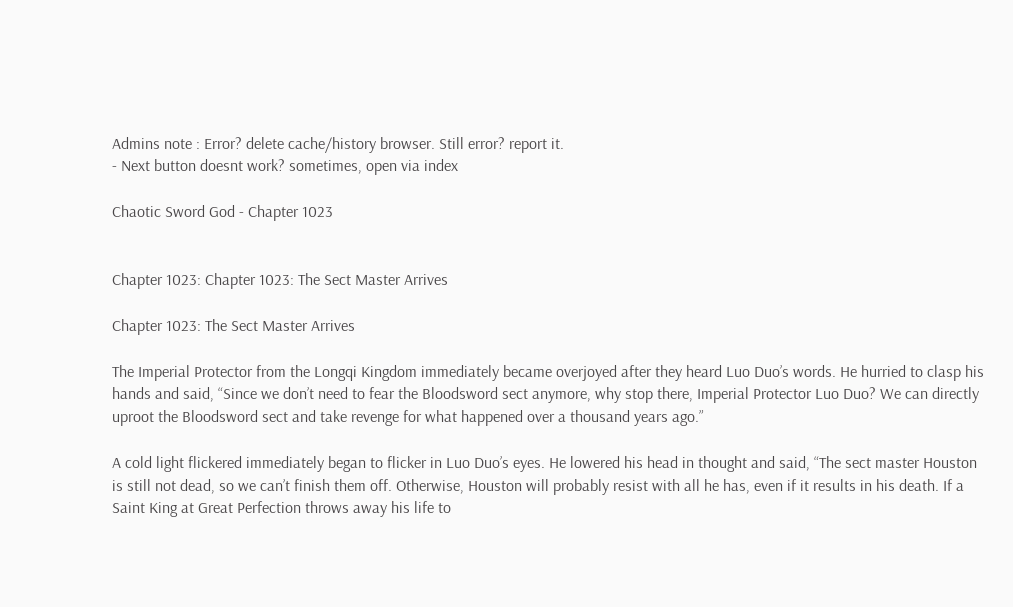Admins note : Error? delete cache/history browser. Still error? report it.
- Next button doesnt work? sometimes, open via index

Chaotic Sword God - Chapter 1023


Chapter 1023: Chapter 1023: The Sect Master Arrives

Chapter 1023: The Sect Master Arrives

The Imperial Protector from the Longqi Kingdom immediately became overjoyed after they heard Luo Duo’s words. He hurried to clasp his hands and said, “Since we don’t need to fear the Bloodsword sect anymore, why stop there, Imperial Protector Luo Duo? We can directly uproot the Bloodsword sect and take revenge for what happened over a thousand years ago.”

A cold light flickered immediately began to flicker in Luo Duo’s eyes. He lowered his head in thought and said, “The sect master Houston is still not dead, so we can’t finish them off. Otherwise, Houston will probably resist with all he has, even if it results in his death. If a Saint King at Great Perfection throws away his life to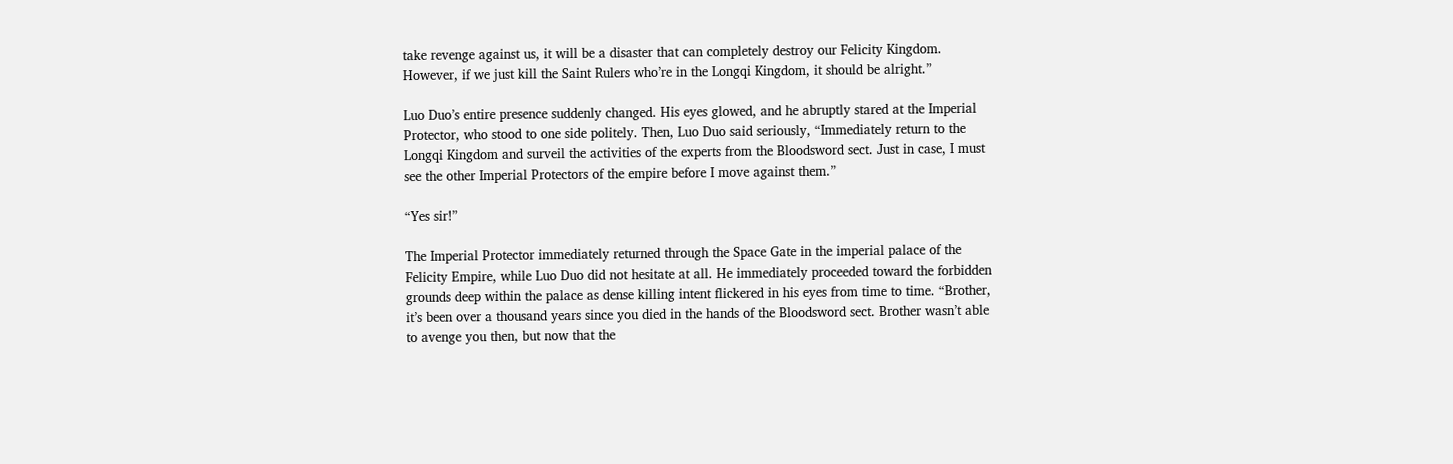take revenge against us, it will be a disaster that can completely destroy our Felicity Kingdom. However, if we just kill the Saint Rulers who’re in the Longqi Kingdom, it should be alright.”

Luo Duo’s entire presence suddenly changed. His eyes glowed, and he abruptly stared at the Imperial Protector, who stood to one side politely. Then, Luo Duo said seriously, “Immediately return to the Longqi Kingdom and surveil the activities of the experts from the Bloodsword sect. Just in case, I must see the other Imperial Protectors of the empire before I move against them.”

“Yes sir!”

The Imperial Protector immediately returned through the Space Gate in the imperial palace of the Felicity Empire, while Luo Duo did not hesitate at all. He immediately proceeded toward the forbidden grounds deep within the palace as dense killing intent flickered in his eyes from time to time. “Brother, it’s been over a thousand years since you died in the hands of the Bloodsword sect. Brother wasn’t able to avenge you then, but now that the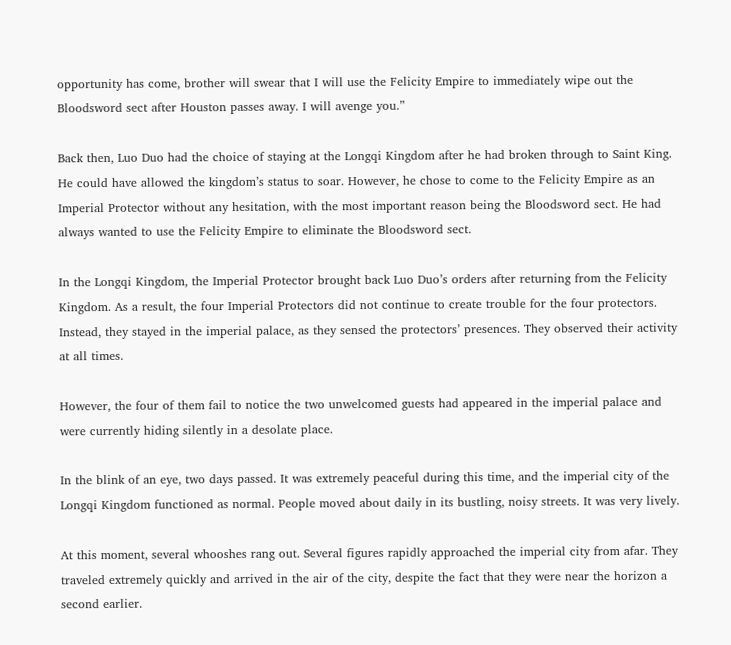opportunity has come, brother will swear that I will use the Felicity Empire to immediately wipe out the Bloodsword sect after Houston passes away. I will avenge you.”

Back then, Luo Duo had the choice of staying at the Longqi Kingdom after he had broken through to Saint King. He could have allowed the kingdom’s status to soar. However, he chose to come to the Felicity Empire as an Imperial Protector without any hesitation, with the most important reason being the Bloodsword sect. He had always wanted to use the Felicity Empire to eliminate the Bloodsword sect.

In the Longqi Kingdom, the Imperial Protector brought back Luo Duo’s orders after returning from the Felicity Kingdom. As a result, the four Imperial Protectors did not continue to create trouble for the four protectors. Instead, they stayed in the imperial palace, as they sensed the protectors’ presences. They observed their activity at all times.

However, the four of them fail to notice the two unwelcomed guests had appeared in the imperial palace and were currently hiding silently in a desolate place.

In the blink of an eye, two days passed. It was extremely peaceful during this time, and the imperial city of the Longqi Kingdom functioned as normal. People moved about daily in its bustling, noisy streets. It was very lively.

At this moment, several whooshes rang out. Several figures rapidly approached the imperial city from afar. They traveled extremely quickly and arrived in the air of the city, despite the fact that they were near the horizon a second earlier.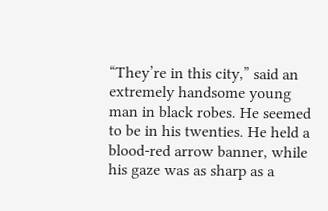“They’re in this city,” said an extremely handsome young man in black robes. He seemed to be in his twenties. He held a blood-red arrow banner, while his gaze was as sharp as a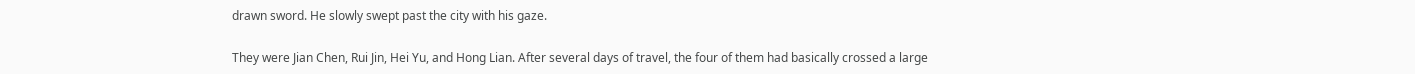drawn sword. He slowly swept past the city with his gaze.

They were Jian Chen, Rui Jin, Hei Yu, and Hong Lian. After several days of travel, the four of them had basically crossed a large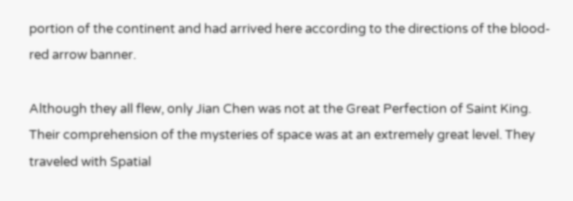portion of the continent and had arrived here according to the directions of the blood-red arrow banner.

Although they all flew, only Jian Chen was not at the Great Perfection of Saint King. Their comprehension of the mysteries of space was at an extremely great level. They traveled with Spatial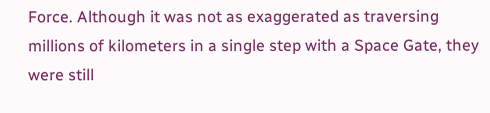Force. Although it was not as exaggerated as traversing millions of kilometers in a single step with a Space Gate, they were still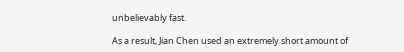unbelievably fast.

As a result, Jian Chen used an extremely short amount of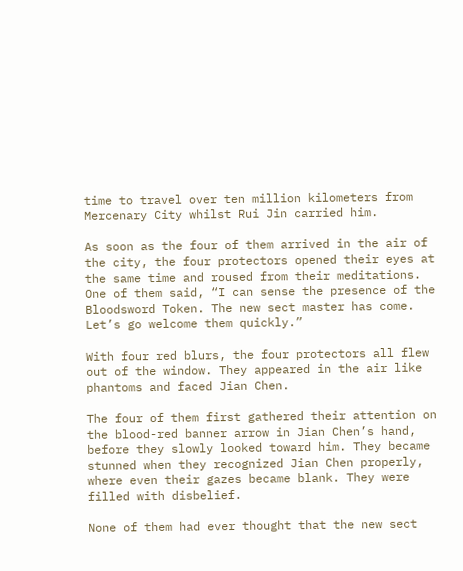time to travel over ten million kilometers from Mercenary City whilst Rui Jin carried him.

As soon as the four of them arrived in the air of the city, the four protectors opened their eyes at the same time and roused from their meditations. One of them said, “I can sense the presence of the Bloodsword Token. The new sect master has come. Let’s go welcome them quickly.”

With four red blurs, the four protectors all flew out of the window. They appeared in the air like phantoms and faced Jian Chen.

The four of them first gathered their attention on the blood-red banner arrow in Jian Chen’s hand, before they slowly looked toward him. They became stunned when they recognized Jian Chen properly, where even their gazes became blank. They were filled with disbelief.

None of them had ever thought that the new sect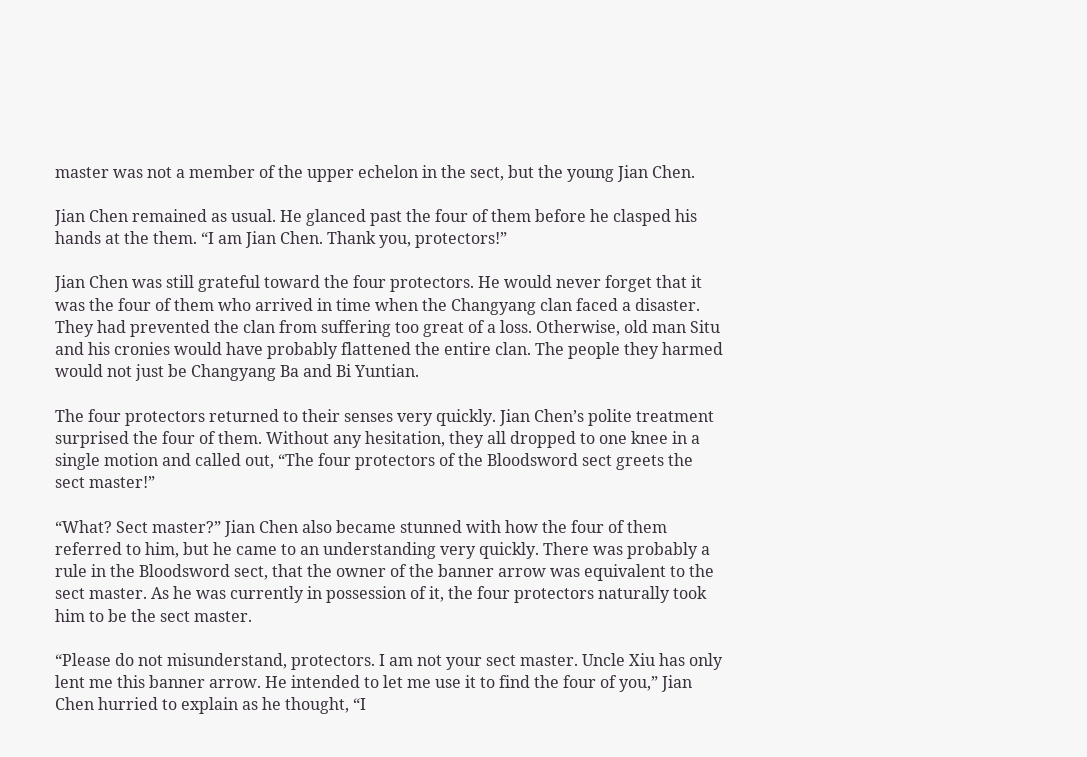master was not a member of the upper echelon in the sect, but the young Jian Chen.

Jian Chen remained as usual. He glanced past the four of them before he clasped his hands at the them. “I am Jian Chen. Thank you, protectors!”

Jian Chen was still grateful toward the four protectors. He would never forget that it was the four of them who arrived in time when the Changyang clan faced a disaster. They had prevented the clan from suffering too great of a loss. Otherwise, old man Situ and his cronies would have probably flattened the entire clan. The people they harmed would not just be Changyang Ba and Bi Yuntian.

The four protectors returned to their senses very quickly. Jian Chen’s polite treatment surprised the four of them. Without any hesitation, they all dropped to one knee in a single motion and called out, “The four protectors of the Bloodsword sect greets the sect master!”

“What? Sect master?” Jian Chen also became stunned with how the four of them referred to him, but he came to an understanding very quickly. There was probably a rule in the Bloodsword sect, that the owner of the banner arrow was equivalent to the sect master. As he was currently in possession of it, the four protectors naturally took him to be the sect master.

“Please do not misunderstand, protectors. I am not your sect master. Uncle Xiu has only lent me this banner arrow. He intended to let me use it to find the four of you,” Jian Chen hurried to explain as he thought, “I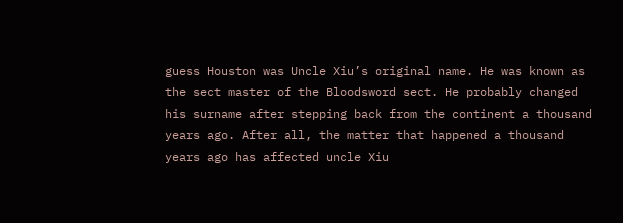guess Houston was Uncle Xiu’s original name. He was known as the sect master of the Bloodsword sect. He probably changed his surname after stepping back from the continent a thousand years ago. After all, the matter that happened a thousand years ago has affected uncle Xiu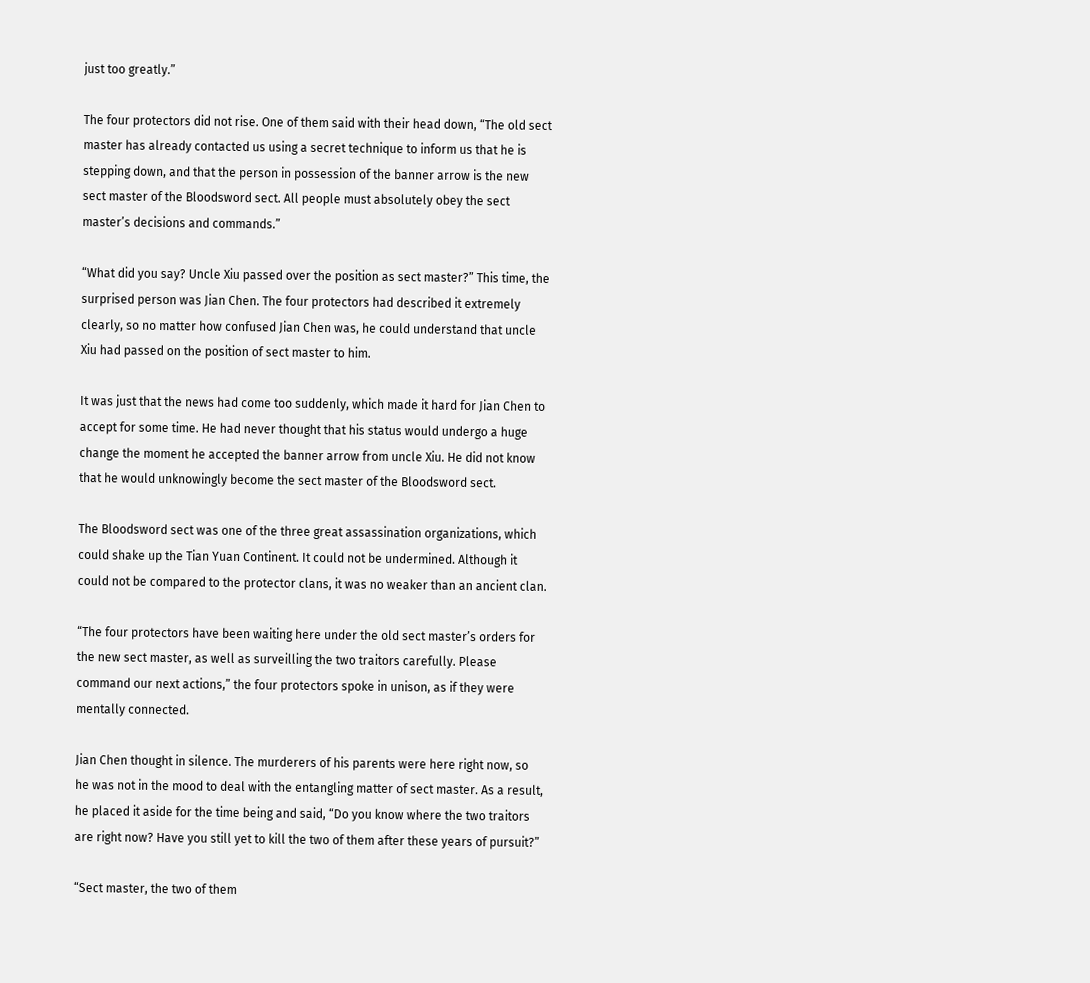just too greatly.”

The four protectors did not rise. One of them said with their head down, “The old sect master has already contacted us using a secret technique to inform us that he is stepping down, and that the person in possession of the banner arrow is the new sect master of the Bloodsword sect. All people must absolutely obey the sect master’s decisions and commands.”

“What did you say? Uncle Xiu passed over the position as sect master?” This time, the surprised person was Jian Chen. The four protectors had described it extremely clearly, so no matter how confused Jian Chen was, he could understand that uncle Xiu had passed on the position of sect master to him.

It was just that the news had come too suddenly, which made it hard for Jian Chen to accept for some time. He had never thought that his status would undergo a huge change the moment he accepted the banner arrow from uncle Xiu. He did not know that he would unknowingly become the sect master of the Bloodsword sect.

The Bloodsword sect was one of the three great assassination organizations, which could shake up the Tian Yuan Continent. It could not be undermined. Although it could not be compared to the protector clans, it was no weaker than an ancient clan.

“The four protectors have been waiting here under the old sect master’s orders for the new sect master, as well as surveilling the two traitors carefully. Please command our next actions,” the four protectors spoke in unison, as if they were mentally connected.

Jian Chen thought in silence. The murderers of his parents were here right now, so he was not in the mood to deal with the entangling matter of sect master. As a result, he placed it aside for the time being and said, “Do you know where the two traitors are right now? Have you still yet to kill the two of them after these years of pursuit?”

“Sect master, the two of them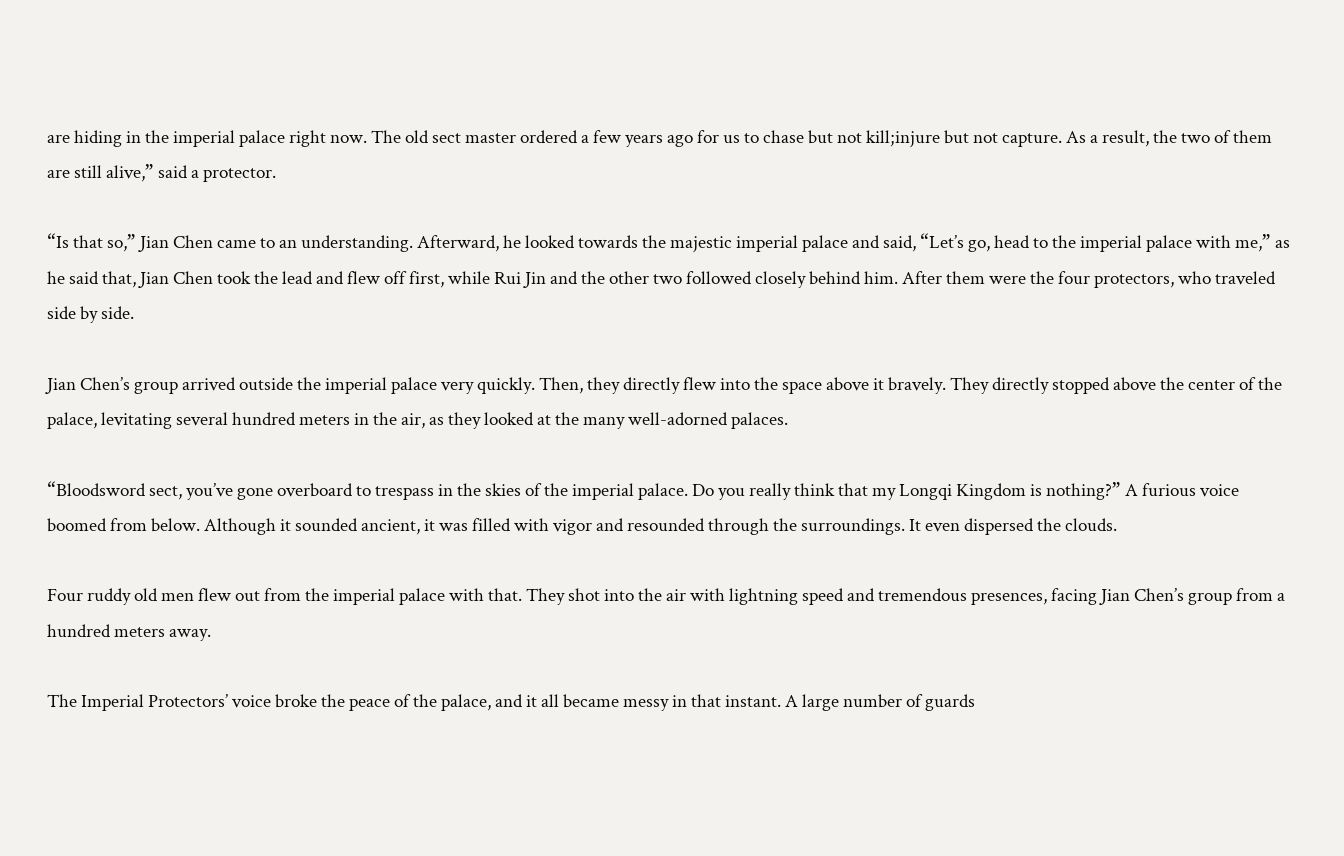are hiding in the imperial palace right now. The old sect master ordered a few years ago for us to chase but not kill;injure but not capture. As a result, the two of them are still alive,” said a protector.

“Is that so,” Jian Chen came to an understanding. Afterward, he looked towards the majestic imperial palace and said, “Let’s go, head to the imperial palace with me,” as he said that, Jian Chen took the lead and flew off first, while Rui Jin and the other two followed closely behind him. After them were the four protectors, who traveled side by side.

Jian Chen’s group arrived outside the imperial palace very quickly. Then, they directly flew into the space above it bravely. They directly stopped above the center of the palace, levitating several hundred meters in the air, as they looked at the many well-adorned palaces.

“Bloodsword sect, you’ve gone overboard to trespass in the skies of the imperial palace. Do you really think that my Longqi Kingdom is nothing?” A furious voice boomed from below. Although it sounded ancient, it was filled with vigor and resounded through the surroundings. It even dispersed the clouds.

Four ruddy old men flew out from the imperial palace with that. They shot into the air with lightning speed and tremendous presences, facing Jian Chen’s group from a hundred meters away.

The Imperial Protectors’ voice broke the peace of the palace, and it all became messy in that instant. A large number of guards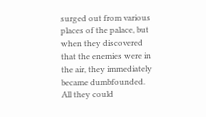surged out from various places of the palace, but when they discovered that the enemies were in the air, they immediately became dumbfounded. All they could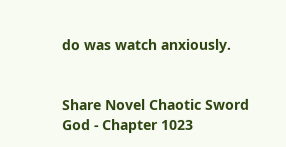do was watch anxiously.


Share Novel Chaotic Sword God - Chapter 1023